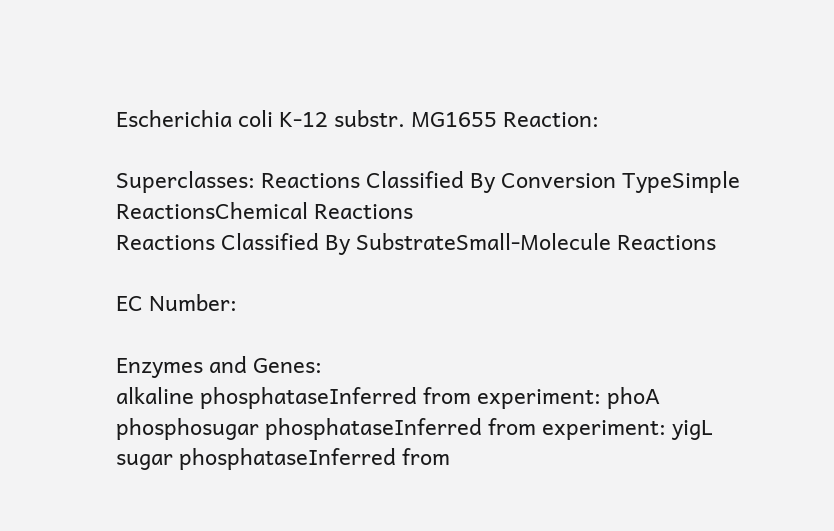Escherichia coli K-12 substr. MG1655 Reaction:

Superclasses: Reactions Classified By Conversion TypeSimple ReactionsChemical Reactions
Reactions Classified By SubstrateSmall-Molecule Reactions

EC Number:

Enzymes and Genes:
alkaline phosphataseInferred from experiment: phoA
phosphosugar phosphataseInferred from experiment: yigL
sugar phosphataseInferred from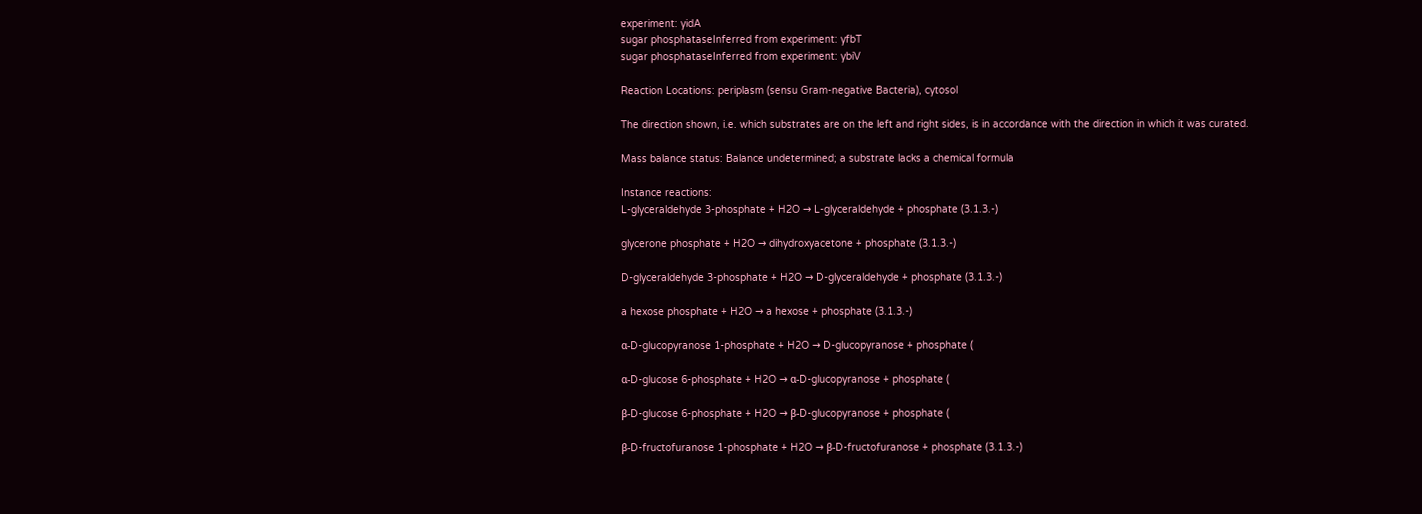experiment: yidA
sugar phosphataseInferred from experiment: yfbT
sugar phosphataseInferred from experiment: ybiV

Reaction Locations: periplasm (sensu Gram-negative Bacteria), cytosol

The direction shown, i.e. which substrates are on the left and right sides, is in accordance with the direction in which it was curated.

Mass balance status: Balance undetermined; a substrate lacks a chemical formula

Instance reactions:
L-glyceraldehyde 3-phosphate + H2O → L-glyceraldehyde + phosphate (3.1.3.-)

glycerone phosphate + H2O → dihydroxyacetone + phosphate (3.1.3.-)

D-glyceraldehyde 3-phosphate + H2O → D-glyceraldehyde + phosphate (3.1.3.-)

a hexose phosphate + H2O → a hexose + phosphate (3.1.3.-)

α-D-glucopyranose 1-phosphate + H2O → D-glucopyranose + phosphate (

α-D-glucose 6-phosphate + H2O → α-D-glucopyranose + phosphate (

β-D-glucose 6-phosphate + H2O → β-D-glucopyranose + phosphate (

β-D-fructofuranose 1-phosphate + H2O → β-D-fructofuranose + phosphate (3.1.3.-)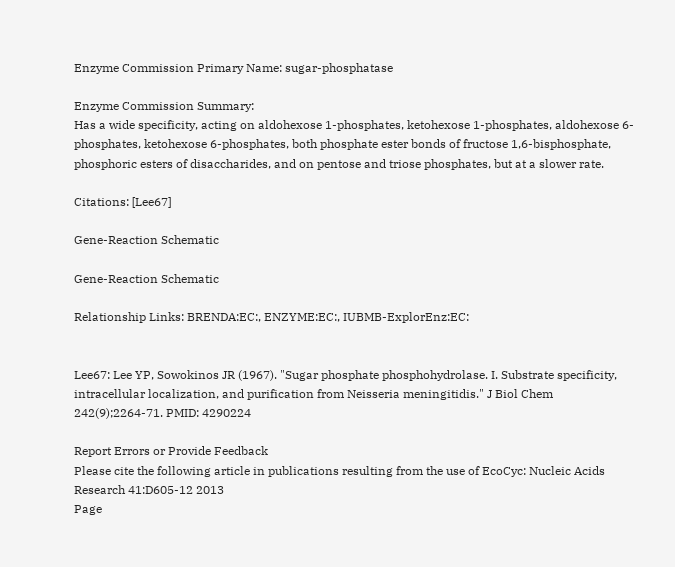Enzyme Commission Primary Name: sugar-phosphatase

Enzyme Commission Summary:
Has a wide specificity, acting on aldohexose 1-phosphates, ketohexose 1-phosphates, aldohexose 6-phosphates, ketohexose 6-phosphates, both phosphate ester bonds of fructose 1,6-bisphosphate, phosphoric esters of disaccharides, and on pentose and triose phosphates, but at a slower rate.

Citations: [Lee67]

Gene-Reaction Schematic

Gene-Reaction Schematic

Relationship Links: BRENDA:EC:, ENZYME:EC:, IUBMB-ExplorEnz:EC:


Lee67: Lee YP, Sowokinos JR (1967). "Sugar phosphate phosphohydrolase. I. Substrate specificity, intracellular localization, and purification from Neisseria meningitidis." J Biol Chem 242(9);2264-71. PMID: 4290224

Report Errors or Provide Feedback
Please cite the following article in publications resulting from the use of EcoCyc: Nucleic Acids Research 41:D605-12 2013
Page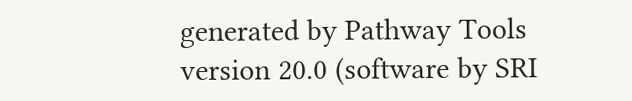generated by Pathway Tools version 20.0 (software by SRI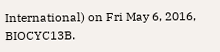International) on Fri May 6, 2016, BIOCYC13B.